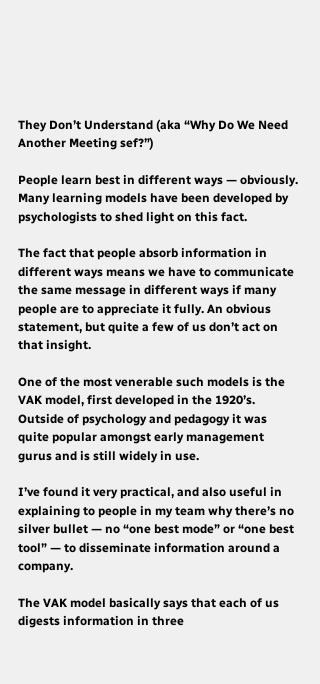They Don’t Understand (aka “Why Do We Need Another Meeting sef?”)

People learn best in different ways — obviously. Many learning models have been developed by psychologists to shed light on this fact.

The fact that people absorb information in different ways means we have to communicate the same message in different ways if many people are to appreciate it fully. An obvious statement, but quite a few of us don’t act on that insight.

One of the most venerable such models is the VAK model, first developed in the 1920’s. Outside of psychology and pedagogy it was quite popular amongst early management gurus and is still widely in use.

I’ve found it very practical, and also useful in explaining to people in my team why there’s no silver bullet — no “one best mode” or “one best tool” — to disseminate information around a company.

The VAK model basically says that each of us digests information in three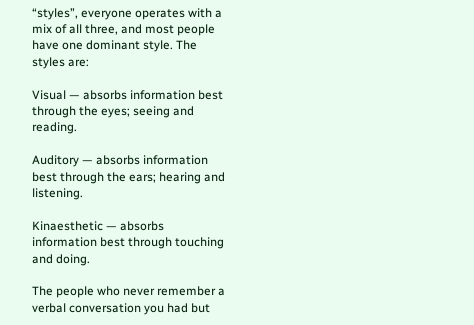“styles”, everyone operates with a mix of all three, and most people have one dominant style. The styles are:

Visual — absorbs information best through the eyes; seeing and reading.

Auditory — absorbs information best through the ears; hearing and listening.

Kinaesthetic — absorbs information best through touching and doing.

The people who never remember a verbal conversation you had but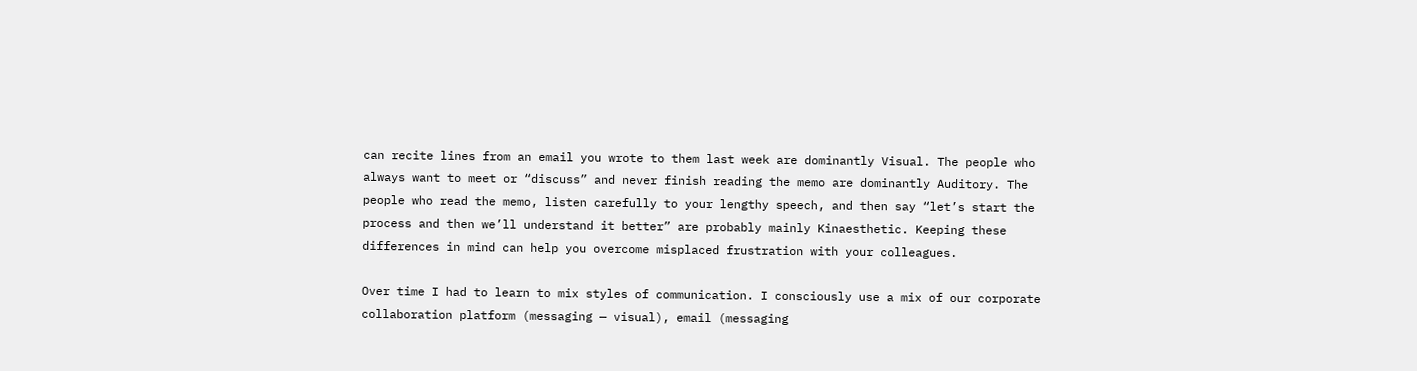can recite lines from an email you wrote to them last week are dominantly Visual. The people who always want to meet or “discuss” and never finish reading the memo are dominantly Auditory. The people who read the memo, listen carefully to your lengthy speech, and then say “let’s start the process and then we’ll understand it better” are probably mainly Kinaesthetic. Keeping these differences in mind can help you overcome misplaced frustration with your colleagues.

Over time I had to learn to mix styles of communication. I consciously use a mix of our corporate collaboration platform (messaging — visual), email (messaging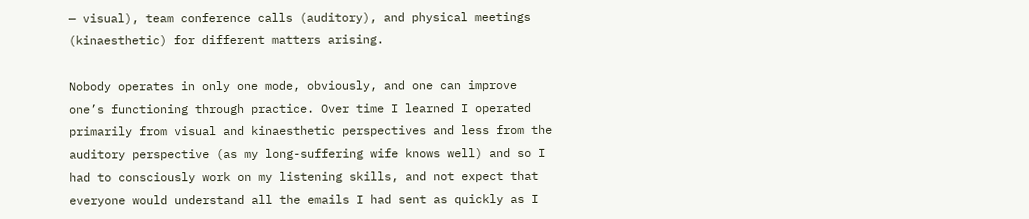— visual), team conference calls (auditory), and physical meetings (kinaesthetic) for different matters arising.

Nobody operates in only one mode, obviously, and one can improve one’s functioning through practice. Over time I learned I operated primarily from visual and kinaesthetic perspectives and less from the auditory perspective (as my long-suffering wife knows well) and so I had to consciously work on my listening skills, and not expect that everyone would understand all the emails I had sent as quickly as I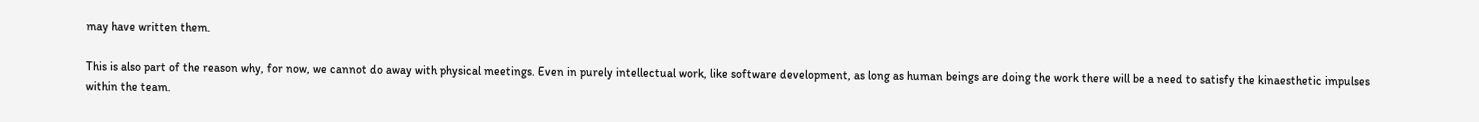may have written them.

This is also part of the reason why, for now, we cannot do away with physical meetings. Even in purely intellectual work, like software development, as long as human beings are doing the work there will be a need to satisfy the kinaesthetic impulses within the team.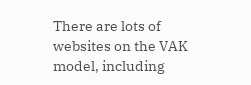There are lots of websites on the VAK model, including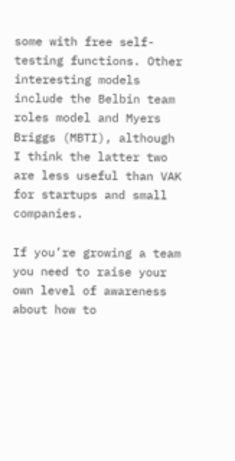some with free self-testing functions. Other interesting models include the Belbin team roles model and Myers Briggs (MBTI), although I think the latter two are less useful than VAK for startups and small companies.

If you’re growing a team you need to raise your own level of awareness about how to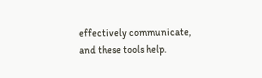effectively communicate, and these tools help.